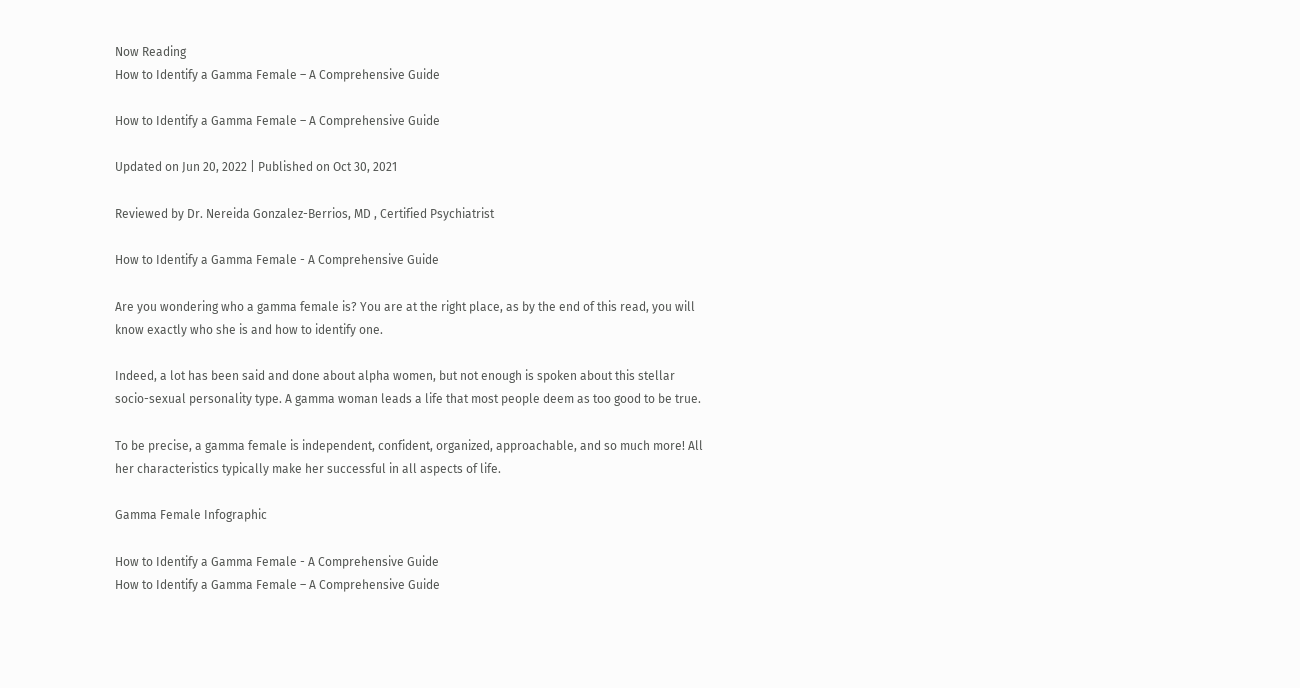Now Reading
How to Identify a Gamma Female – A Comprehensive Guide

How to Identify a Gamma Female – A Comprehensive Guide

Updated on Jun 20, 2022 | Published on Oct 30, 2021

Reviewed by Dr. Nereida Gonzalez-Berrios, MD , Certified Psychiatrist

How to Identify a Gamma Female - A Comprehensive Guide

Are you wondering who a gamma female is? You are at the right place, as by the end of this read, you will know exactly who she is and how to identify one.

Indeed, a lot has been said and done about alpha women, but not enough is spoken about this stellar socio-sexual personality type. A gamma woman leads a life that most people deem as too good to be true.

To be precise, a gamma female is independent, confident, organized, approachable, and so much more! All her characteristics typically make her successful in all aspects of life.

Gamma Female Infographic

How to Identify a Gamma Female - A Comprehensive Guide
How to Identify a Gamma Female – A Comprehensive Guide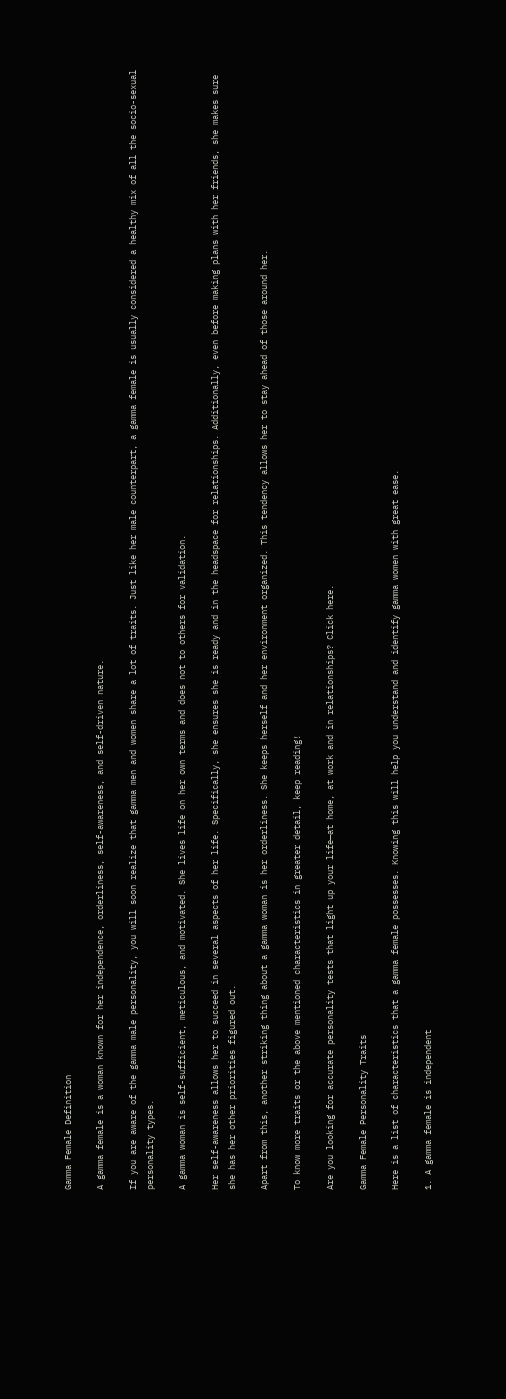Gamma Female Definition

A gamma female is a woman known for her independence, orderliness, self-awareness, and self-driven nature.

If you are aware of the gamma male personality, you will soon realize that gamma men and women share a lot of traits. Just like her male counterpart, a gamma female is usually considered a healthy mix of all the socio-sexual personality types.

A gamma woman is self-sufficient, meticulous, and motivated. She lives life on her own terms and does not to others for validation.

Her self-awareness allows her to succeed in several aspects of her life. Specifically, she ensures she is ready and in the headspace for relationships. Additionally, even before making plans with her friends, she makes sure she has her other priorities figured out.

Apart from this, another striking thing about a gamma woman is her orderliness. She keeps herself and her environment organized. This tendency allows her to stay ahead of those around her.

To know more traits or the above mentioned characteristics in greater detail, keep reading!

Are you looking for accurate personality tests that light up your life—at home, at work and in relationships? Click here.

Gamma Female Personality Traits

Here is a list of characteristics that a gamma female possesses. Knowing this will help you understand and identify gamma women with great ease.

1. A gamma female is independent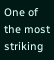One of the most striking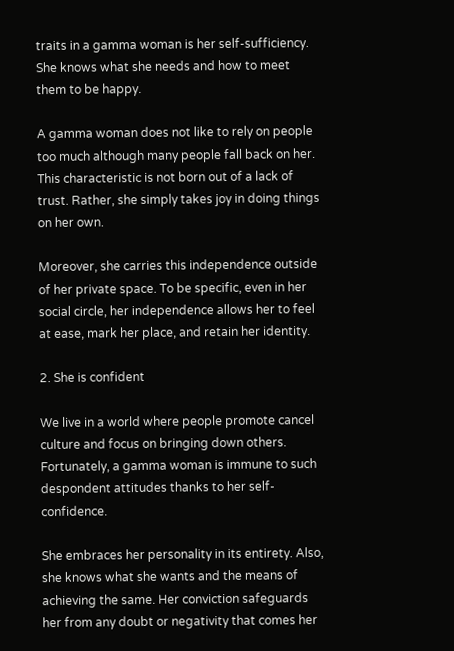traits in a gamma woman is her self-sufficiency. She knows what she needs and how to meet them to be happy.

A gamma woman does not like to rely on people too much although many people fall back on her. This characteristic is not born out of a lack of trust. Rather, she simply takes joy in doing things on her own.

Moreover, she carries this independence outside of her private space. To be specific, even in her social circle, her independence allows her to feel at ease, mark her place, and retain her identity.

2. She is confident

We live in a world where people promote cancel culture and focus on bringing down others. Fortunately, a gamma woman is immune to such despondent attitudes thanks to her self-confidence.

She embraces her personality in its entirety. Also, she knows what she wants and the means of achieving the same. Her conviction safeguards her from any doubt or negativity that comes her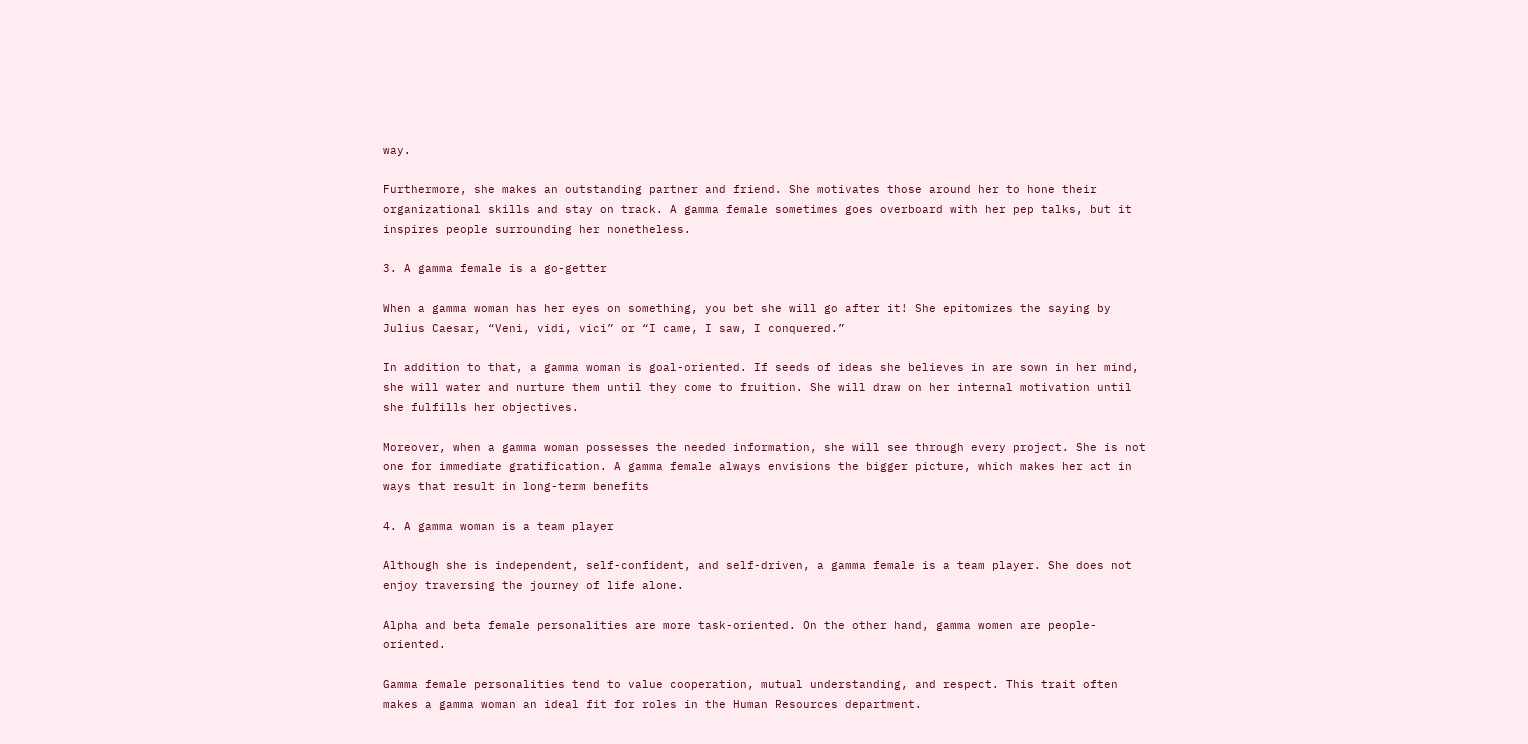way.

Furthermore, she makes an outstanding partner and friend. She motivates those around her to hone their organizational skills and stay on track. A gamma female sometimes goes overboard with her pep talks, but it inspires people surrounding her nonetheless.

3. A gamma female is a go-getter

When a gamma woman has her eyes on something, you bet she will go after it! She epitomizes the saying by Julius Caesar, “Veni, vidi, vici” or “I came, I saw, I conquered.”

In addition to that, a gamma woman is goal-oriented. If seeds of ideas she believes in are sown in her mind, she will water and nurture them until they come to fruition. She will draw on her internal motivation until she fulfills her objectives.

Moreover, when a gamma woman possesses the needed information, she will see through every project. She is not one for immediate gratification. A gamma female always envisions the bigger picture, which makes her act in ways that result in long-term benefits

4. A gamma woman is a team player

Although she is independent, self-confident, and self-driven, a gamma female is a team player. She does not enjoy traversing the journey of life alone.

Alpha and beta female personalities are more task-oriented. On the other hand, gamma women are people-oriented.

Gamma female personalities tend to value cooperation, mutual understanding, and respect. This trait often makes a gamma woman an ideal fit for roles in the Human Resources department.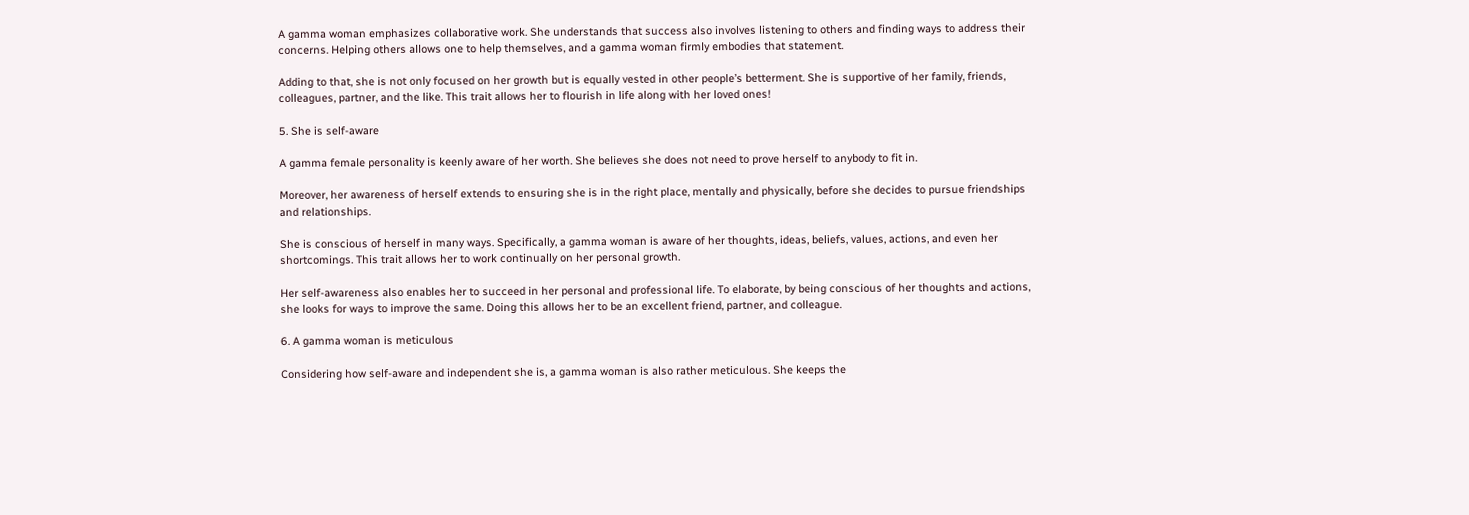A gamma woman emphasizes collaborative work. She understands that success also involves listening to others and finding ways to address their concerns. Helping others allows one to help themselves, and a gamma woman firmly embodies that statement.

Adding to that, she is not only focused on her growth but is equally vested in other people’s betterment. She is supportive of her family, friends, colleagues, partner, and the like. This trait allows her to flourish in life along with her loved ones!

5. She is self-aware

A gamma female personality is keenly aware of her worth. She believes she does not need to prove herself to anybody to fit in.

Moreover, her awareness of herself extends to ensuring she is in the right place, mentally and physically, before she decides to pursue friendships and relationships.

She is conscious of herself in many ways. Specifically, a gamma woman is aware of her thoughts, ideas, beliefs, values, actions, and even her shortcomings. This trait allows her to work continually on her personal growth.

Her self-awareness also enables her to succeed in her personal and professional life. To elaborate, by being conscious of her thoughts and actions, she looks for ways to improve the same. Doing this allows her to be an excellent friend, partner, and colleague.

6. A gamma woman is meticulous

Considering how self-aware and independent she is, a gamma woman is also rather meticulous. She keeps the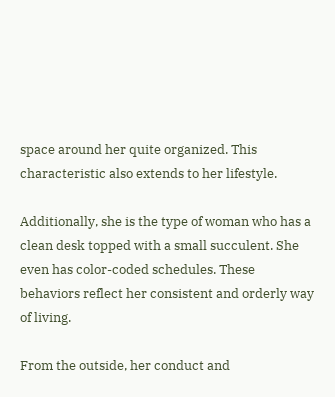space around her quite organized. This characteristic also extends to her lifestyle.

Additionally, she is the type of woman who has a clean desk topped with a small succulent. She even has color-coded schedules. These behaviors reflect her consistent and orderly way of living.

From the outside, her conduct and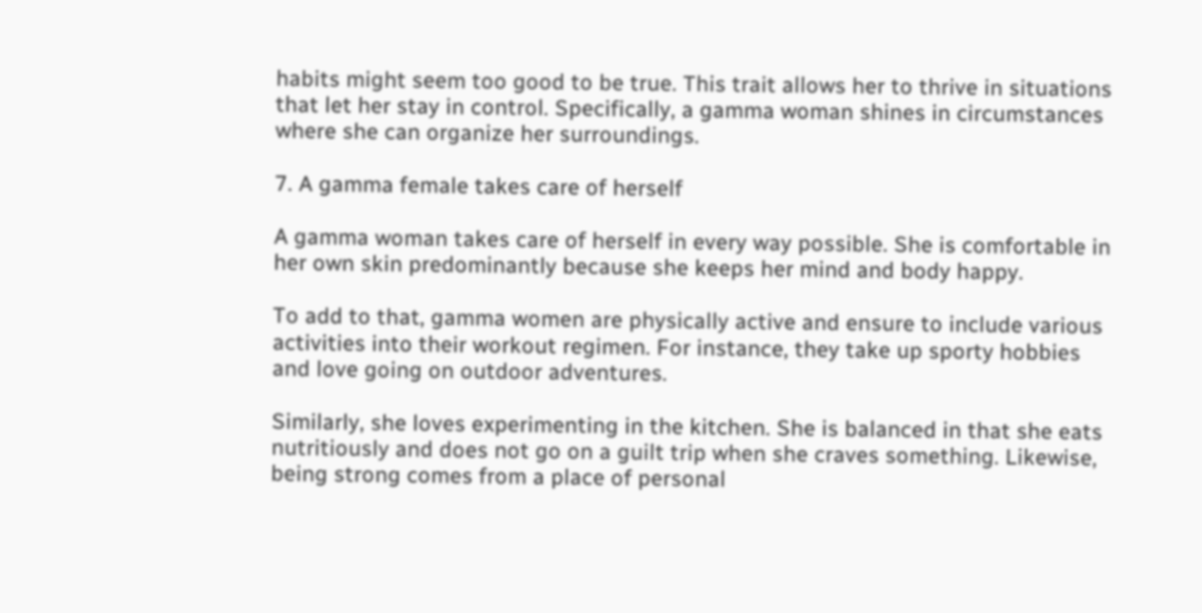habits might seem too good to be true. This trait allows her to thrive in situations that let her stay in control. Specifically, a gamma woman shines in circumstances where she can organize her surroundings.

7. A gamma female takes care of herself

A gamma woman takes care of herself in every way possible. She is comfortable in her own skin predominantly because she keeps her mind and body happy.

To add to that, gamma women are physically active and ensure to include various activities into their workout regimen. For instance, they take up sporty hobbies and love going on outdoor adventures.

Similarly, she loves experimenting in the kitchen. She is balanced in that she eats nutritiously and does not go on a guilt trip when she craves something. Likewise, being strong comes from a place of personal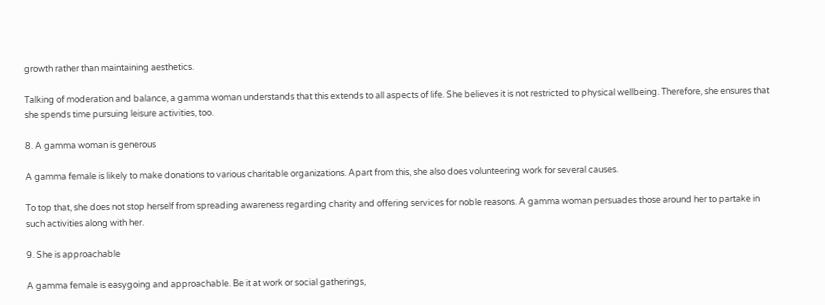growth rather than maintaining aesthetics.

Talking of moderation and balance, a gamma woman understands that this extends to all aspects of life. She believes it is not restricted to physical wellbeing. Therefore, she ensures that she spends time pursuing leisure activities, too.

8. A gamma woman is generous

A gamma female is likely to make donations to various charitable organizations. Apart from this, she also does volunteering work for several causes.

To top that, she does not stop herself from spreading awareness regarding charity and offering services for noble reasons. A gamma woman persuades those around her to partake in such activities along with her.

9. She is approachable

A gamma female is easygoing and approachable. Be it at work or social gatherings,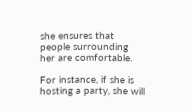she ensures that people surrounding her are comfortable.

For instance, if she is hosting a party, she will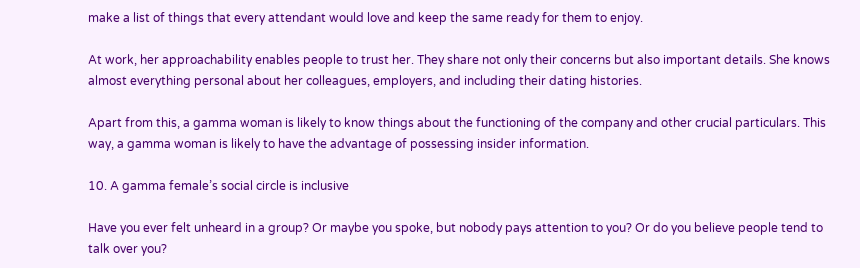make a list of things that every attendant would love and keep the same ready for them to enjoy.

At work, her approachability enables people to trust her. They share not only their concerns but also important details. She knows almost everything personal about her colleagues, employers, and including their dating histories.

Apart from this, a gamma woman is likely to know things about the functioning of the company and other crucial particulars. This way, a gamma woman is likely to have the advantage of possessing insider information.

10. A gamma female’s social circle is inclusive

Have you ever felt unheard in a group? Or maybe you spoke, but nobody pays attention to you? Or do you believe people tend to talk over you?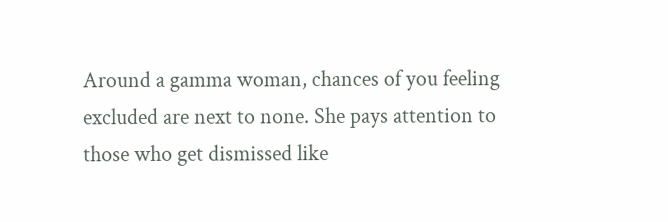Around a gamma woman, chances of you feeling excluded are next to none. She pays attention to those who get dismissed like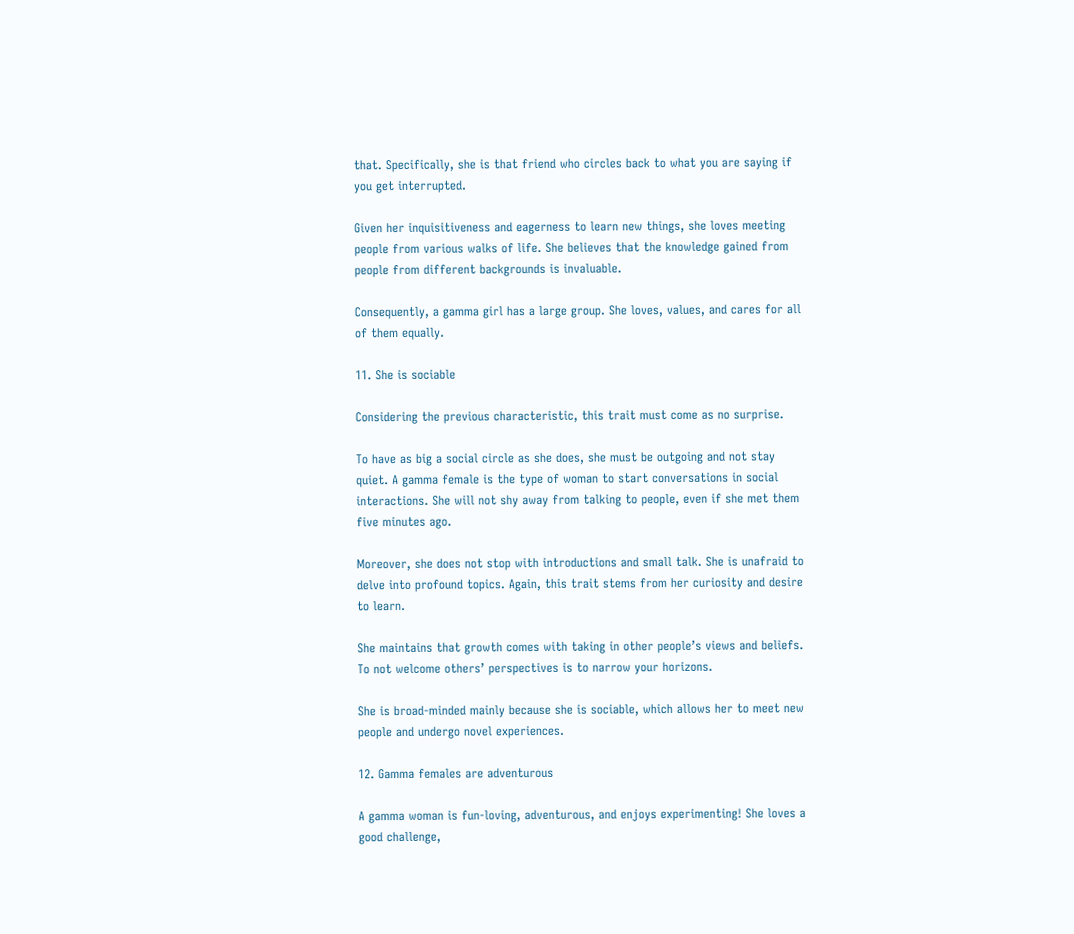that. Specifically, she is that friend who circles back to what you are saying if you get interrupted.

Given her inquisitiveness and eagerness to learn new things, she loves meeting people from various walks of life. She believes that the knowledge gained from people from different backgrounds is invaluable.

Consequently, a gamma girl has a large group. She loves, values, and cares for all of them equally.

11. She is sociable

Considering the previous characteristic, this trait must come as no surprise.

To have as big a social circle as she does, she must be outgoing and not stay quiet. A gamma female is the type of woman to start conversations in social interactions. She will not shy away from talking to people, even if she met them five minutes ago.

Moreover, she does not stop with introductions and small talk. She is unafraid to delve into profound topics. Again, this trait stems from her curiosity and desire to learn.

She maintains that growth comes with taking in other people’s views and beliefs. To not welcome others’ perspectives is to narrow your horizons.

She is broad-minded mainly because she is sociable, which allows her to meet new people and undergo novel experiences.

12. Gamma females are adventurous

A gamma woman is fun-loving, adventurous, and enjoys experimenting! She loves a good challenge,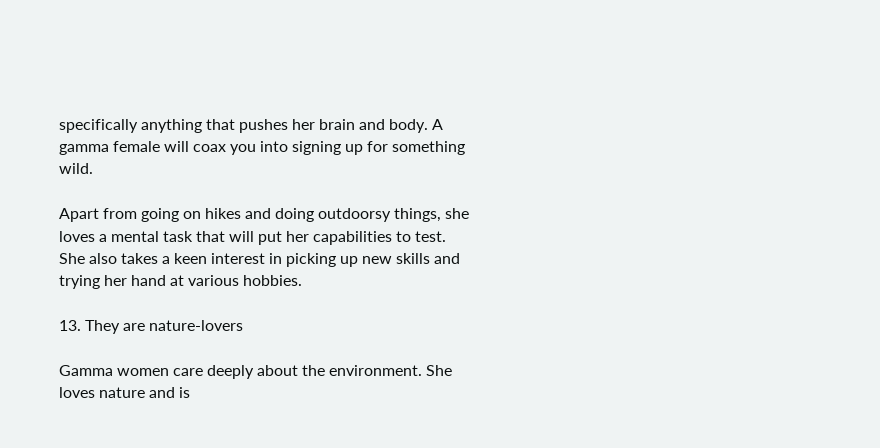specifically anything that pushes her brain and body. A gamma female will coax you into signing up for something wild.

Apart from going on hikes and doing outdoorsy things, she loves a mental task that will put her capabilities to test. She also takes a keen interest in picking up new skills and trying her hand at various hobbies.

13. They are nature-lovers

Gamma women care deeply about the environment. She loves nature and is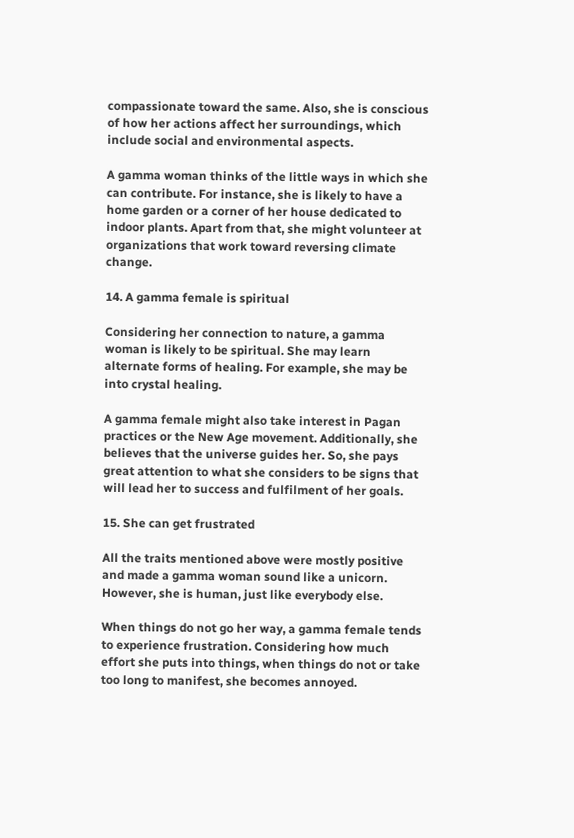compassionate toward the same. Also, she is conscious of how her actions affect her surroundings, which include social and environmental aspects.

A gamma woman thinks of the little ways in which she can contribute. For instance, she is likely to have a home garden or a corner of her house dedicated to indoor plants. Apart from that, she might volunteer at organizations that work toward reversing climate change.

14. A gamma female is spiritual

Considering her connection to nature, a gamma woman is likely to be spiritual. She may learn alternate forms of healing. For example, she may be into crystal healing.

A gamma female might also take interest in Pagan practices or the New Age movement. Additionally, she believes that the universe guides her. So, she pays great attention to what she considers to be signs that will lead her to success and fulfilment of her goals.

15. She can get frustrated

All the traits mentioned above were mostly positive and made a gamma woman sound like a unicorn. However, she is human, just like everybody else.

When things do not go her way, a gamma female tends to experience frustration. Considering how much effort she puts into things, when things do not or take too long to manifest, she becomes annoyed.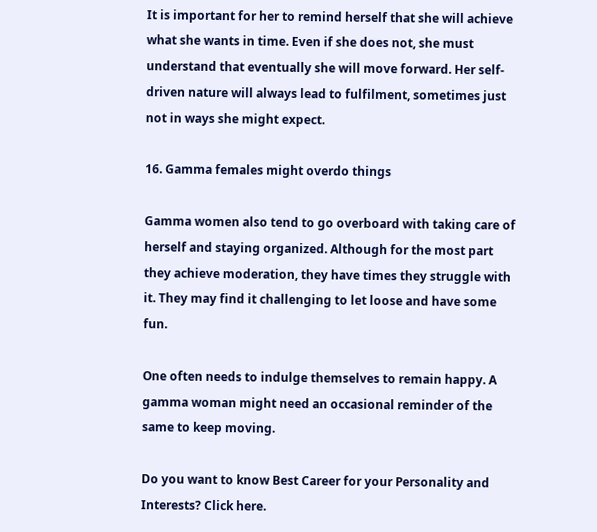It is important for her to remind herself that she will achieve what she wants in time. Even if she does not, she must understand that eventually she will move forward. Her self-driven nature will always lead to fulfilment, sometimes just not in ways she might expect.

16. Gamma females might overdo things

Gamma women also tend to go overboard with taking care of herself and staying organized. Although for the most part they achieve moderation, they have times they struggle with it. They may find it challenging to let loose and have some fun.

One often needs to indulge themselves to remain happy. A gamma woman might need an occasional reminder of the same to keep moving.

Do you want to know Best Career for your Personality and Interests? Click here.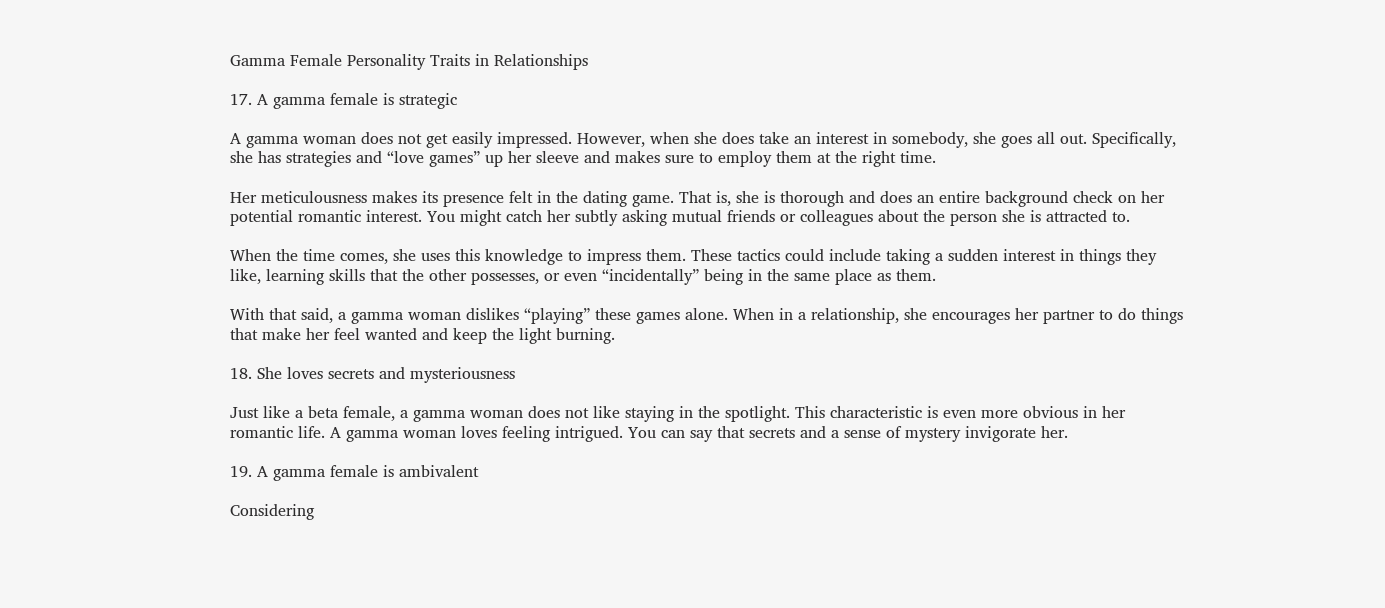Gamma Female Personality Traits in Relationships

17. A gamma female is strategic

A gamma woman does not get easily impressed. However, when she does take an interest in somebody, she goes all out. Specifically, she has strategies and “love games” up her sleeve and makes sure to employ them at the right time.

Her meticulousness makes its presence felt in the dating game. That is, she is thorough and does an entire background check on her potential romantic interest. You might catch her subtly asking mutual friends or colleagues about the person she is attracted to.

When the time comes, she uses this knowledge to impress them. These tactics could include taking a sudden interest in things they like, learning skills that the other possesses, or even “incidentally” being in the same place as them.

With that said, a gamma woman dislikes “playing” these games alone. When in a relationship, she encourages her partner to do things that make her feel wanted and keep the light burning.

18. She loves secrets and mysteriousness

Just like a beta female, a gamma woman does not like staying in the spotlight. This characteristic is even more obvious in her romantic life. A gamma woman loves feeling intrigued. You can say that secrets and a sense of mystery invigorate her.

19. A gamma female is ambivalent

Considering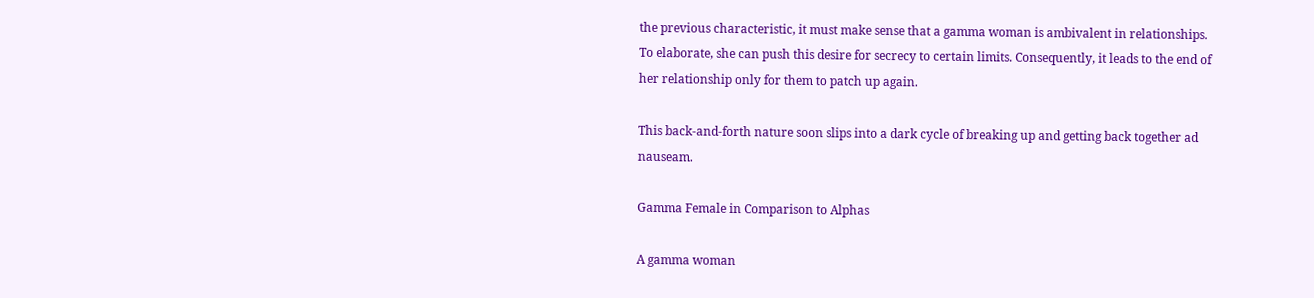the previous characteristic, it must make sense that a gamma woman is ambivalent in relationships. To elaborate, she can push this desire for secrecy to certain limits. Consequently, it leads to the end of her relationship only for them to patch up again.

This back-and-forth nature soon slips into a dark cycle of breaking up and getting back together ad nauseam.

Gamma Female in Comparison to Alphas

A gamma woman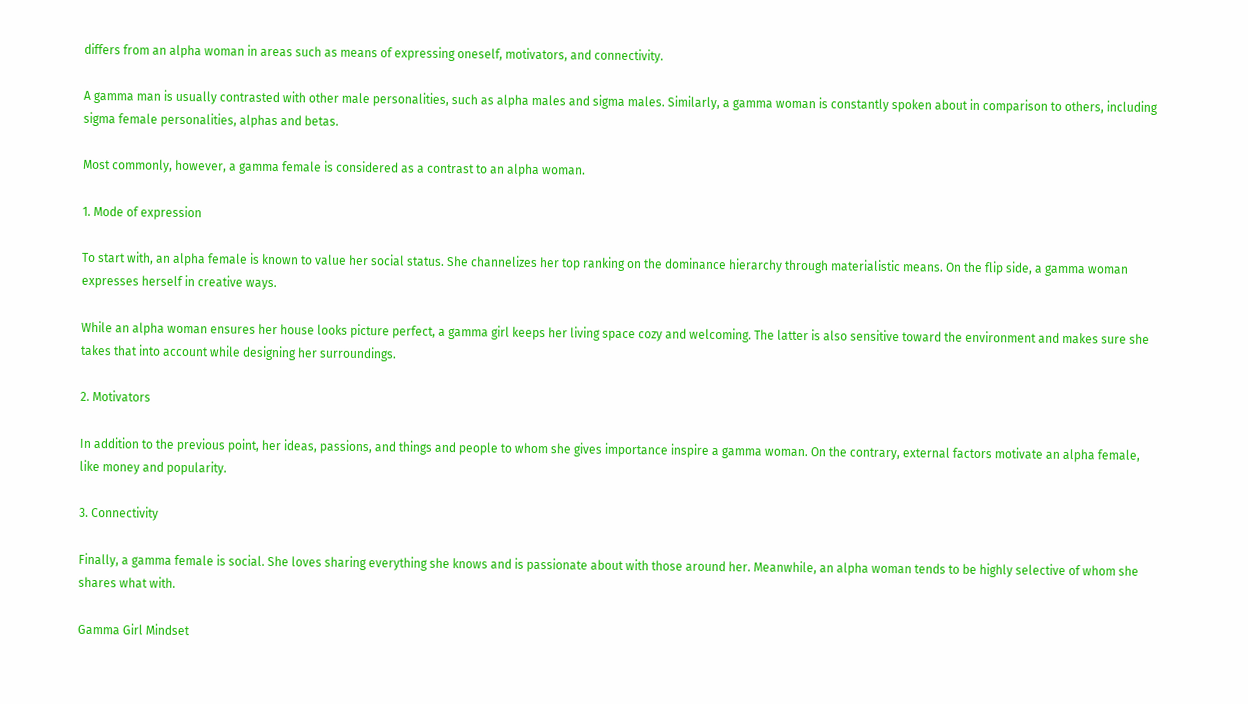differs from an alpha woman in areas such as means of expressing oneself, motivators, and connectivity.

A gamma man is usually contrasted with other male personalities, such as alpha males and sigma males. Similarly, a gamma woman is constantly spoken about in comparison to others, including sigma female personalities, alphas and betas.

Most commonly, however, a gamma female is considered as a contrast to an alpha woman.

1. Mode of expression

To start with, an alpha female is known to value her social status. She channelizes her top ranking on the dominance hierarchy through materialistic means. On the flip side, a gamma woman expresses herself in creative ways.

While an alpha woman ensures her house looks picture perfect, a gamma girl keeps her living space cozy and welcoming. The latter is also sensitive toward the environment and makes sure she takes that into account while designing her surroundings.

2. Motivators

In addition to the previous point, her ideas, passions, and things and people to whom she gives importance inspire a gamma woman. On the contrary, external factors motivate an alpha female, like money and popularity.

3. Connectivity

Finally, a gamma female is social. She loves sharing everything she knows and is passionate about with those around her. Meanwhile, an alpha woman tends to be highly selective of whom she shares what with.

Gamma Girl Mindset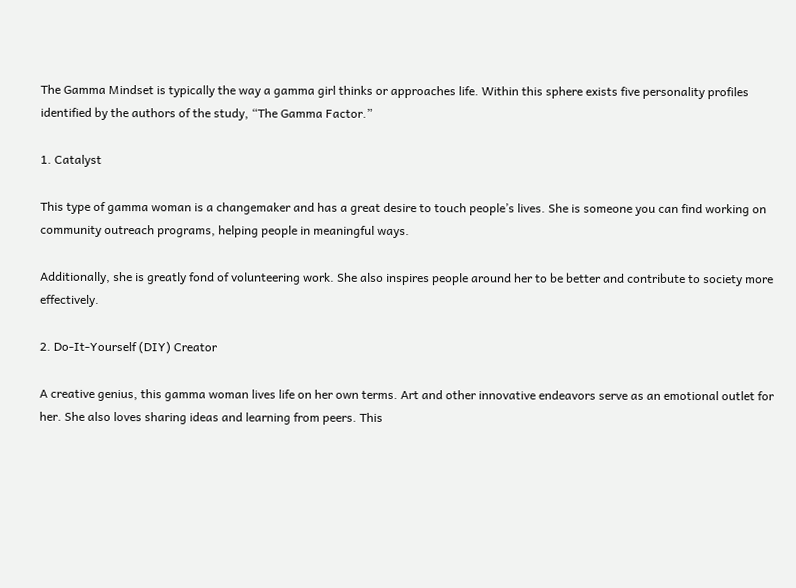The Gamma Mindset is typically the way a gamma girl thinks or approaches life. Within this sphere exists five personality profiles identified by the authors of the study, “The Gamma Factor.”

1. Catalyst

This type of gamma woman is a changemaker and has a great desire to touch people’s lives. She is someone you can find working on community outreach programs, helping people in meaningful ways.

Additionally, she is greatly fond of volunteering work. She also inspires people around her to be better and contribute to society more effectively.

2. Do-It-Yourself (DIY) Creator

A creative genius, this gamma woman lives life on her own terms. Art and other innovative endeavors serve as an emotional outlet for her. She also loves sharing ideas and learning from peers. This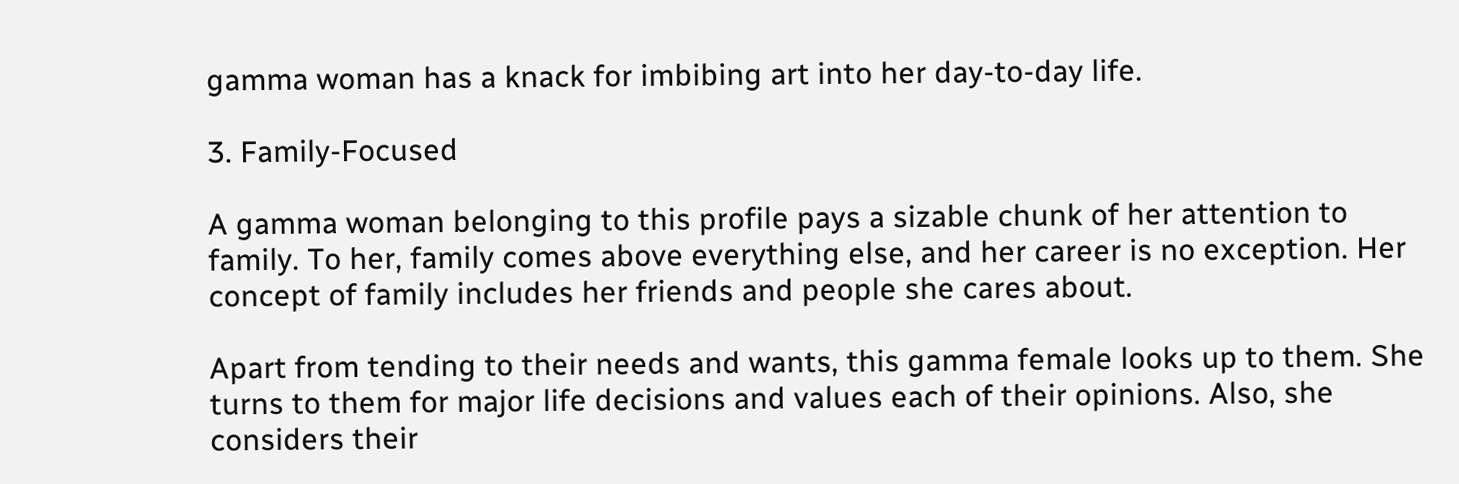gamma woman has a knack for imbibing art into her day-to-day life.

3. Family-Focused

A gamma woman belonging to this profile pays a sizable chunk of her attention to family. To her, family comes above everything else, and her career is no exception. Her concept of family includes her friends and people she cares about.

Apart from tending to their needs and wants, this gamma female looks up to them. She turns to them for major life decisions and values each of their opinions. Also, she considers their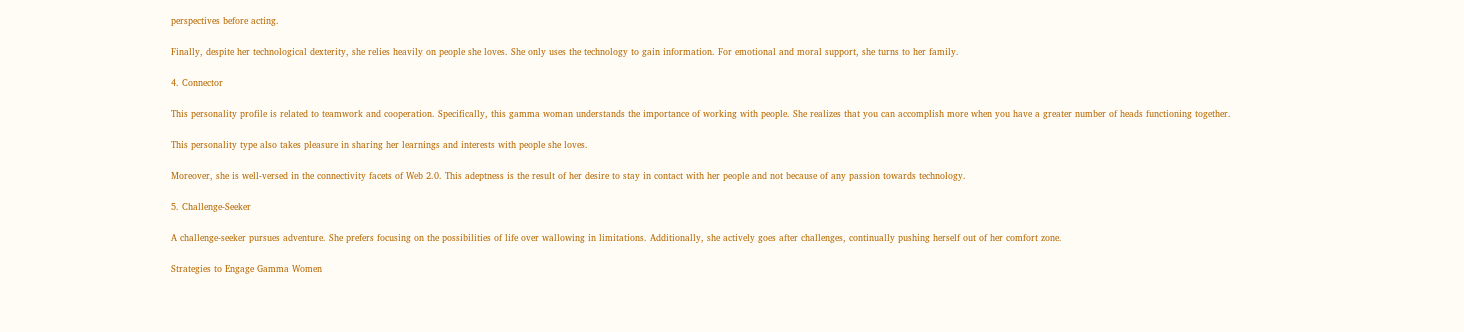perspectives before acting.

Finally, despite her technological dexterity, she relies heavily on people she loves. She only uses the technology to gain information. For emotional and moral support, she turns to her family.

4. Connector

This personality profile is related to teamwork and cooperation. Specifically, this gamma woman understands the importance of working with people. She realizes that you can accomplish more when you have a greater number of heads functioning together.

This personality type also takes pleasure in sharing her learnings and interests with people she loves.

Moreover, she is well-versed in the connectivity facets of Web 2.0. This adeptness is the result of her desire to stay in contact with her people and not because of any passion towards technology.

5. Challenge-Seeker

A challenge-seeker pursues adventure. She prefers focusing on the possibilities of life over wallowing in limitations. Additionally, she actively goes after challenges, continually pushing herself out of her comfort zone.

Strategies to Engage Gamma Women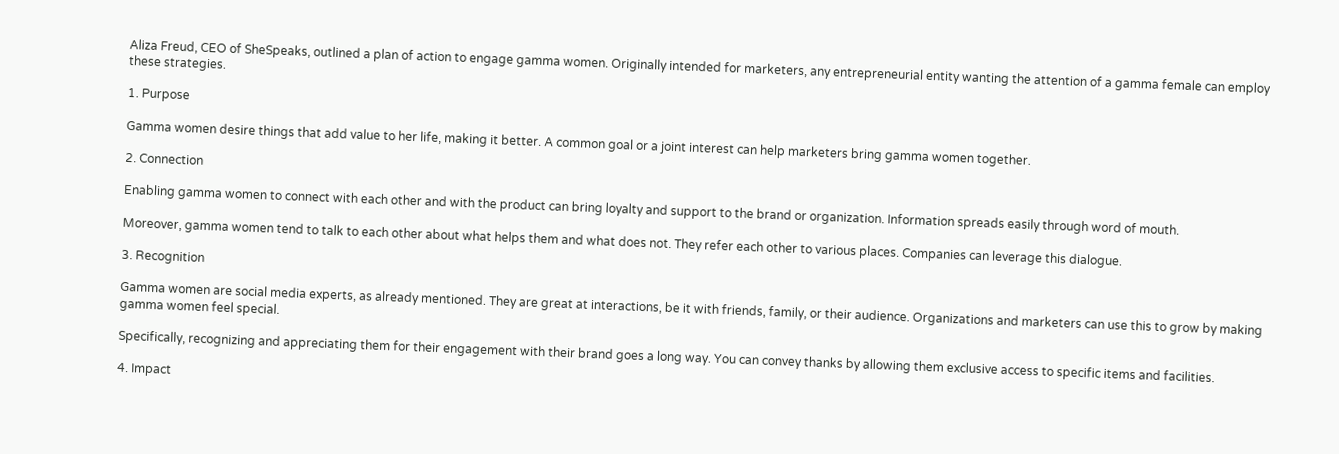Aliza Freud, CEO of SheSpeaks, outlined a plan of action to engage gamma women. Originally intended for marketers, any entrepreneurial entity wanting the attention of a gamma female can employ these strategies.

1. Purpose

Gamma women desire things that add value to her life, making it better. A common goal or a joint interest can help marketers bring gamma women together.

2. Connection

Enabling gamma women to connect with each other and with the product can bring loyalty and support to the brand or organization. Information spreads easily through word of mouth.

Moreover, gamma women tend to talk to each other about what helps them and what does not. They refer each other to various places. Companies can leverage this dialogue.

3. Recognition

Gamma women are social media experts, as already mentioned. They are great at interactions, be it with friends, family, or their audience. Organizations and marketers can use this to grow by making gamma women feel special.

Specifically, recognizing and appreciating them for their engagement with their brand goes a long way. You can convey thanks by allowing them exclusive access to specific items and facilities.

4. Impact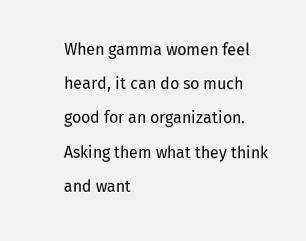When gamma women feel heard, it can do so much good for an organization. Asking them what they think and want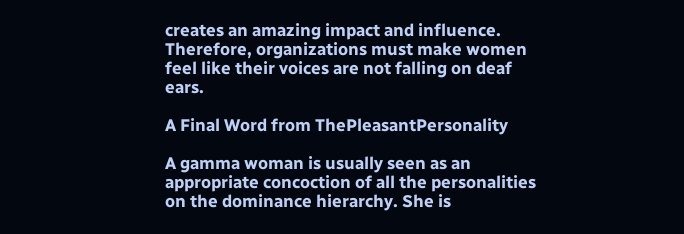creates an amazing impact and influence. Therefore, organizations must make women feel like their voices are not falling on deaf ears.

A Final Word from ThePleasantPersonality

A gamma woman is usually seen as an appropriate concoction of all the personalities on the dominance hierarchy. She is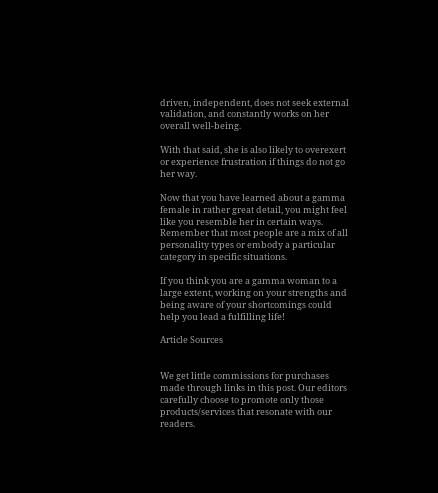driven, independent, does not seek external validation, and constantly works on her overall well-being.

With that said, she is also likely to overexert or experience frustration if things do not go her way.

Now that you have learned about a gamma female in rather great detail, you might feel like you resemble her in certain ways. Remember that most people are a mix of all personality types or embody a particular category in specific situations.

If you think you are a gamma woman to a large extent, working on your strengths and being aware of your shortcomings could help you lead a fulfilling life!

Article Sources


We get little commissions for purchases made through links in this post. Our editors carefully choose to promote only those products/services that resonate with our readers.